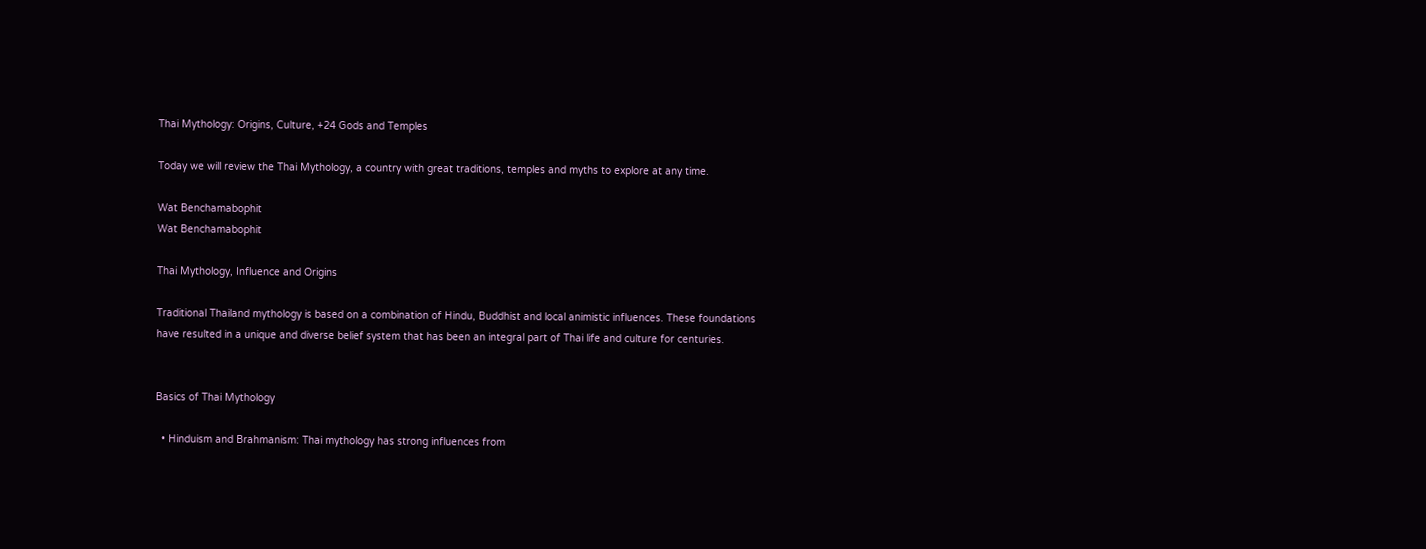Thai Mythology: Origins, Culture, +24 Gods and Temples

Today we will review the Thai Mythology, a country with great traditions, temples and myths to explore at any time.

Wat Benchamabophit
Wat Benchamabophit

Thai Mythology, Influence and Origins

Traditional Thailand mythology is based on a combination of Hindu, Buddhist and local animistic influences. These foundations have resulted in a unique and diverse belief system that has been an integral part of Thai life and culture for centuries.


Basics of Thai Mythology

  • Hinduism and Brahmanism: Thai mythology has strong influences from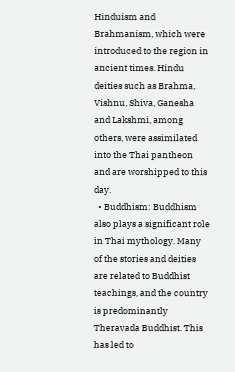Hinduism and Brahmanism, which were introduced to the region in ancient times. Hindu deities such as Brahma, Vishnu, Shiva, Ganesha and Lakshmi, among others, were assimilated into the Thai pantheon and are worshipped to this day.
  • Buddhism: Buddhism also plays a significant role in Thai mythology. Many of the stories and deities are related to Buddhist teachings, and the country is predominantly Theravada Buddhist. This has led to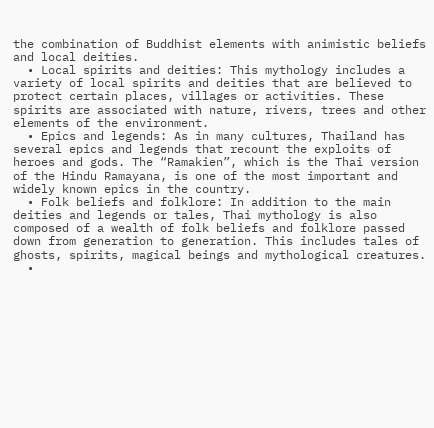the combination of Buddhist elements with animistic beliefs and local deities.
  • Local spirits and deities: This mythology includes a variety of local spirits and deities that are believed to protect certain places, villages or activities. These spirits are associated with nature, rivers, trees and other elements of the environment.
  • Epics and legends: As in many cultures, Thailand has several epics and legends that recount the exploits of heroes and gods. The “Ramakien”, which is the Thai version of the Hindu Ramayana, is one of the most important and widely known epics in the country.
  • Folk beliefs and folklore: In addition to the main deities and legends or tales, Thai mythology is also composed of a wealth of folk beliefs and folklore passed down from generation to generation. This includes tales of ghosts, spirits, magical beings and mythological creatures.
  •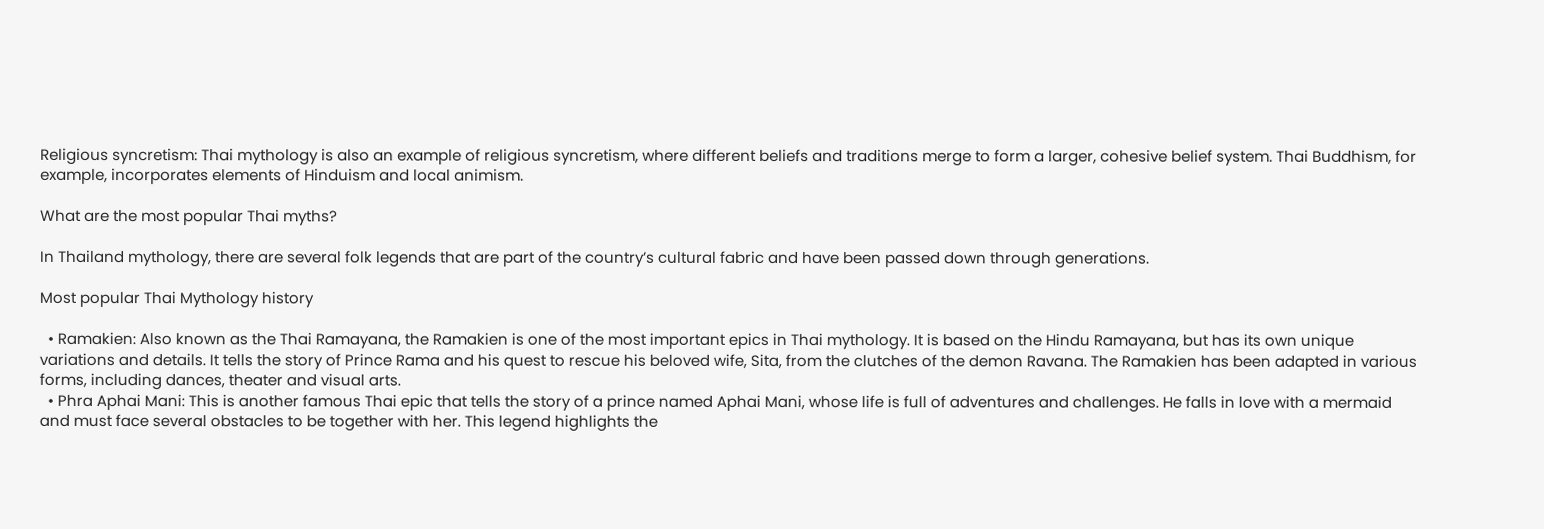Religious syncretism: Thai mythology is also an example of religious syncretism, where different beliefs and traditions merge to form a larger, cohesive belief system. Thai Buddhism, for example, incorporates elements of Hinduism and local animism.

What are the most popular Thai myths?

In Thailand mythology, there are several folk legends that are part of the country’s cultural fabric and have been passed down through generations.

Most popular Thai Mythology history

  • Ramakien: Also known as the Thai Ramayana, the Ramakien is one of the most important epics in Thai mythology. It is based on the Hindu Ramayana, but has its own unique variations and details. It tells the story of Prince Rama and his quest to rescue his beloved wife, Sita, from the clutches of the demon Ravana. The Ramakien has been adapted in various forms, including dances, theater and visual arts.
  • Phra Aphai Mani: This is another famous Thai epic that tells the story of a prince named Aphai Mani, whose life is full of adventures and challenges. He falls in love with a mermaid and must face several obstacles to be together with her. This legend highlights the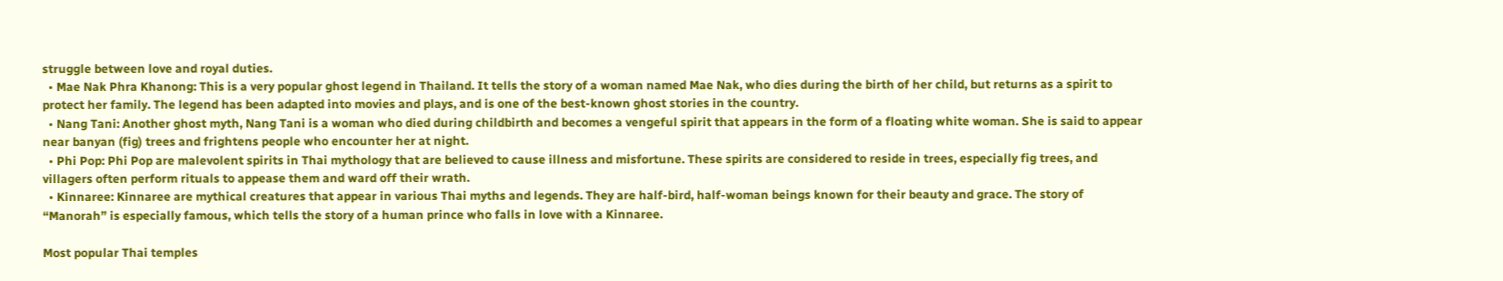struggle between love and royal duties.
  • Mae Nak Phra Khanong: This is a very popular ghost legend in Thailand. It tells the story of a woman named Mae Nak, who dies during the birth of her child, but returns as a spirit to protect her family. The legend has been adapted into movies and plays, and is one of the best-known ghost stories in the country.
  • Nang Tani: Another ghost myth, Nang Tani is a woman who died during childbirth and becomes a vengeful spirit that appears in the form of a floating white woman. She is said to appear near banyan (fig) trees and frightens people who encounter her at night.
  • Phi Pop: Phi Pop are malevolent spirits in Thai mythology that are believed to cause illness and misfortune. These spirits are considered to reside in trees, especially fig trees, and villagers often perform rituals to appease them and ward off their wrath.
  • Kinnaree: Kinnaree are mythical creatures that appear in various Thai myths and legends. They are half-bird, half-woman beings known for their beauty and grace. The story of “Manorah” is especially famous, which tells the story of a human prince who falls in love with a Kinnaree.

Most popular Thai temples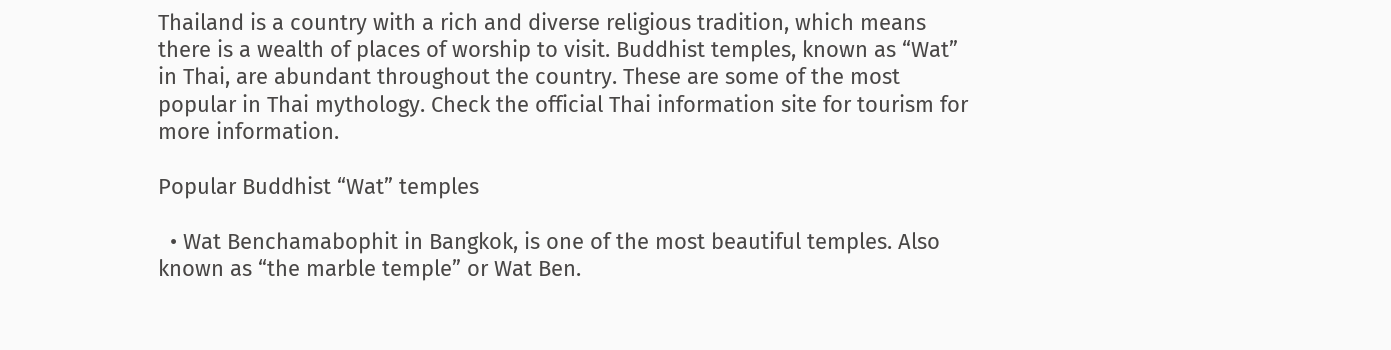Thailand is a country with a rich and diverse religious tradition, which means there is a wealth of places of worship to visit. Buddhist temples, known as “Wat” in Thai, are abundant throughout the country. These are some of the most popular in Thai mythology. Check the official Thai information site for tourism for more information.

Popular Buddhist “Wat” temples

  • Wat Benchamabophit in Bangkok, is one of the most beautiful temples. Also known as “the marble temple” or Wat Ben.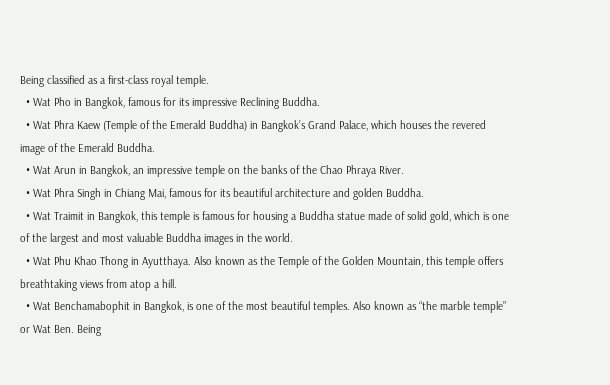Being classified as a first-class royal temple.
  • Wat Pho in Bangkok, famous for its impressive Reclining Buddha.
  • Wat Phra Kaew (Temple of the Emerald Buddha) in Bangkok’s Grand Palace, which houses the revered image of the Emerald Buddha.
  • Wat Arun in Bangkok, an impressive temple on the banks of the Chao Phraya River.
  • Wat Phra Singh in Chiang Mai, famous for its beautiful architecture and golden Buddha.
  • Wat Traimit in Bangkok, this temple is famous for housing a Buddha statue made of solid gold, which is one of the largest and most valuable Buddha images in the world.
  • Wat Phu Khao Thong in Ayutthaya. Also known as the Temple of the Golden Mountain, this temple offers breathtaking views from atop a hill.
  • Wat Benchamabophit in Bangkok, is one of the most beautiful temples. Also known as “the marble temple” or Wat Ben. Being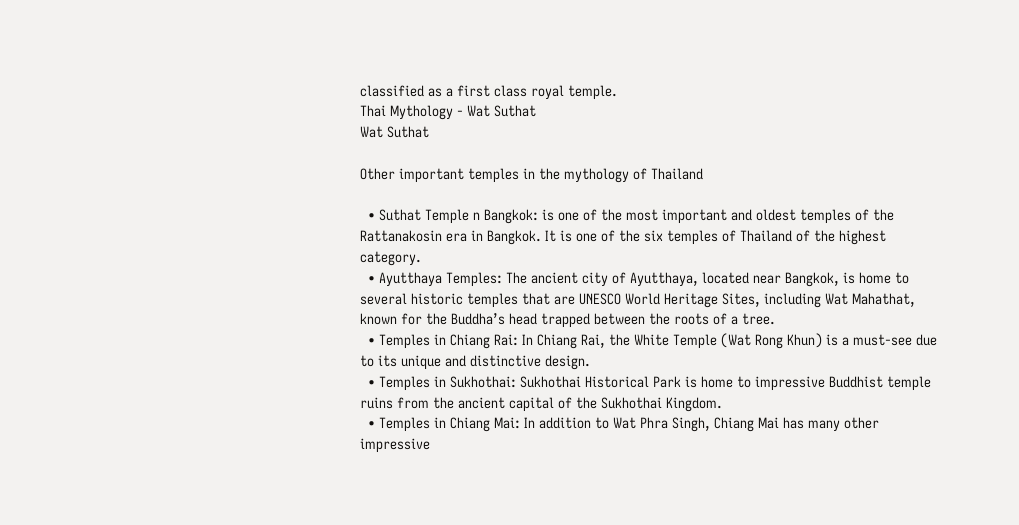classified as a first class royal temple.
Thai Mythology - Wat Suthat
Wat Suthat

Other important temples in the mythology of Thailand

  • Suthat Temple n Bangkok: is one of the most important and oldest temples of the Rattanakosin era in Bangkok. It is one of the six temples of Thailand of the highest category.
  • Ayutthaya Temples: The ancient city of Ayutthaya, located near Bangkok, is home to several historic temples that are UNESCO World Heritage Sites, including Wat Mahathat, known for the Buddha’s head trapped between the roots of a tree.
  • Temples in Chiang Rai: In Chiang Rai, the White Temple (Wat Rong Khun) is a must-see due to its unique and distinctive design.
  • Temples in Sukhothai: Sukhothai Historical Park is home to impressive Buddhist temple ruins from the ancient capital of the Sukhothai Kingdom.
  • Temples in Chiang Mai: In addition to Wat Phra Singh, Chiang Mai has many other impressive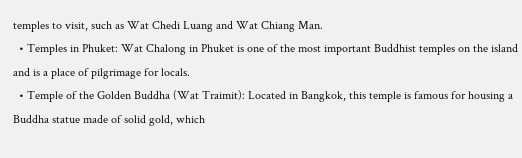temples to visit, such as Wat Chedi Luang and Wat Chiang Man.
  • Temples in Phuket: Wat Chalong in Phuket is one of the most important Buddhist temples on the island and is a place of pilgrimage for locals.
  • Temple of the Golden Buddha (Wat Traimit): Located in Bangkok, this temple is famous for housing a Buddha statue made of solid gold, which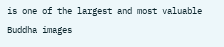is one of the largest and most valuable Buddha images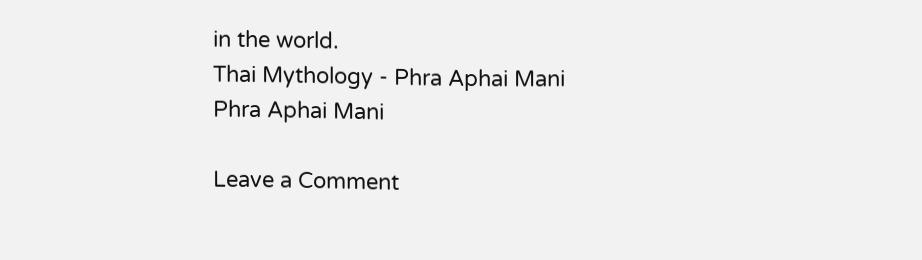in the world.
Thai Mythology - Phra Aphai Mani
Phra Aphai Mani

Leave a Comment